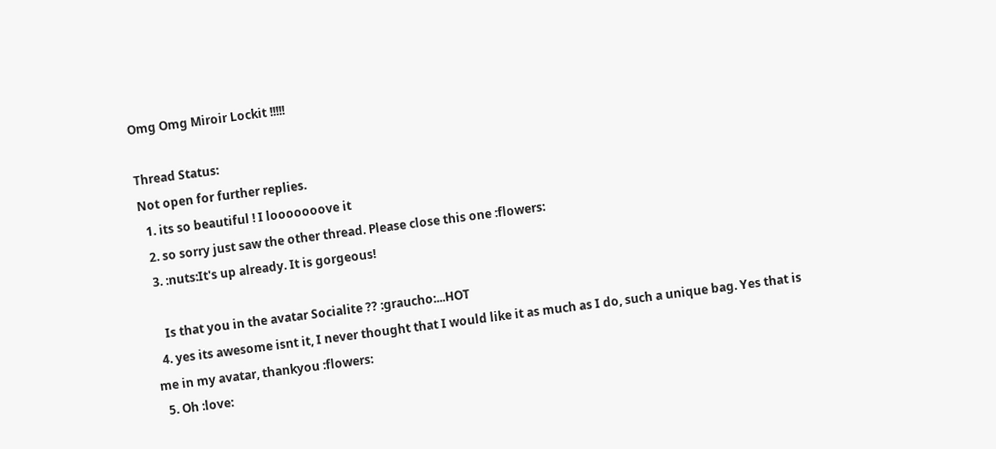Omg Omg Miroir Lockit !!!!!

Thread Status:
Not open for further replies.
  1. its so beautiful ! I looooooove it
  2. so sorry just saw the other thread. Please close this one :flowers:
  3. :nuts:It's up already. It is gorgeous!

    Is that you in the avatar Socialite ?? :graucho:...HOT
  4. yes its awesome isnt it, I never thought that I would like it as much as I do, such a unique bag. Yes that is me in my avatar, thankyou :flowers:
  5. Oh :love: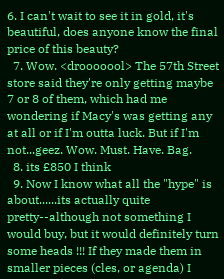6. I can't wait to see it in gold, it's beautiful, does anyone know the final price of this beauty?
  7. Wow. <drooooool> The 57th Street store said they're only getting maybe 7 or 8 of them, which had me wondering if Macy's was getting any at all or if I'm outta luck. But if I'm not...geez. Wow. Must. Have. Bag.
  8. its £850 I think
  9. Now I know what all the "hype" is about......its actually quite pretty--although not something I would buy, but it would definitely turn some heads !!! If they made them in smaller pieces (cles, or agenda) I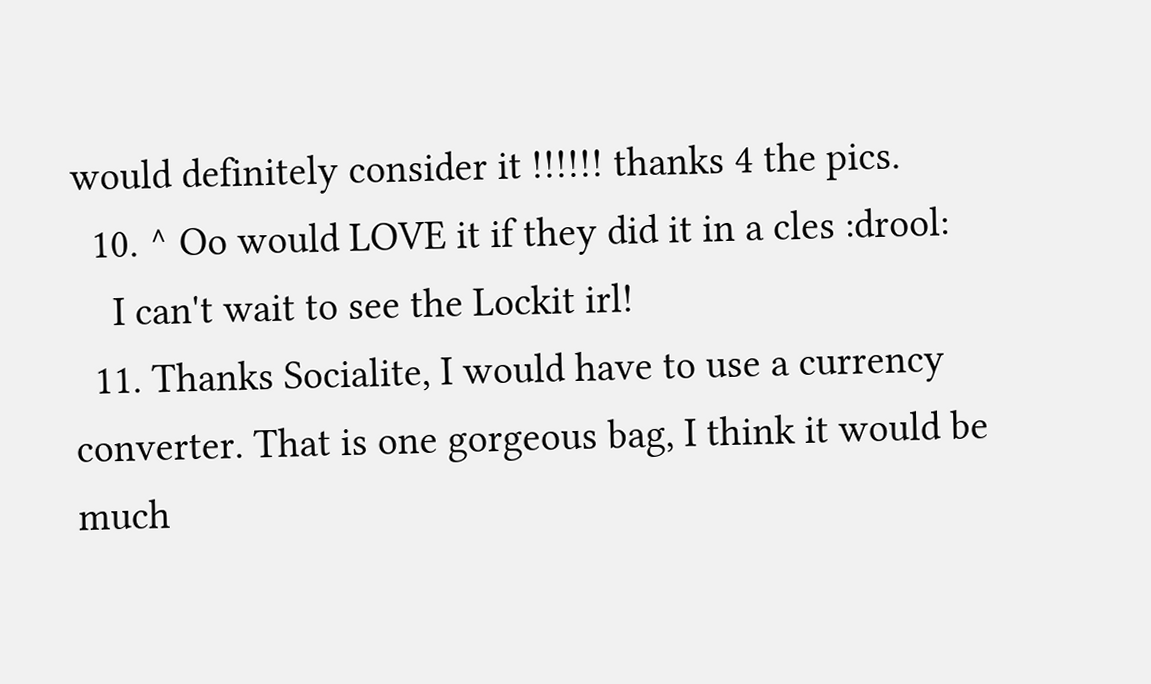would definitely consider it !!!!!! thanks 4 the pics.
  10. ^ Oo would LOVE it if they did it in a cles :drool:
    I can't wait to see the Lockit irl!
  11. Thanks Socialite, I would have to use a currency converter. That is one gorgeous bag, I think it would be much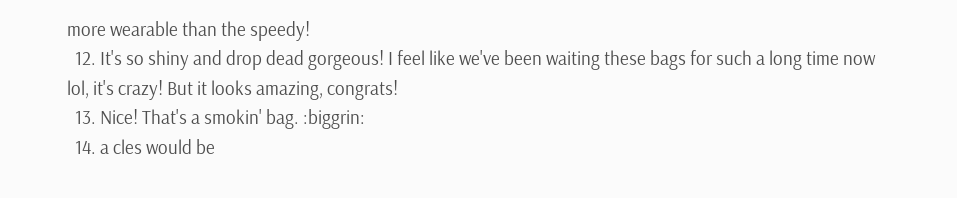more wearable than the speedy!
  12. It's so shiny and drop dead gorgeous! I feel like we've been waiting these bags for such a long time now lol, it's crazy! But it looks amazing, congrats!
  13. Nice! That's a smokin' bag. :biggrin:
  14. a cles would be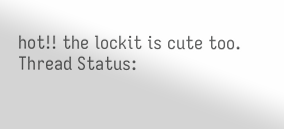hot!! the lockit is cute too.
Thread Status: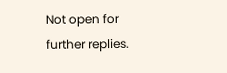Not open for further replies.